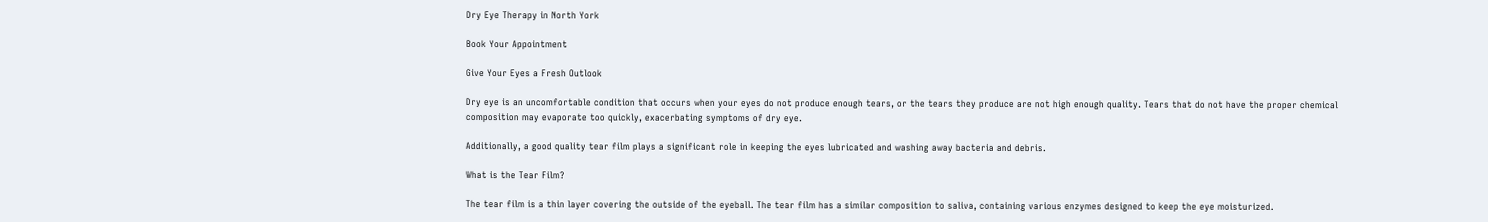Dry Eye Therapy in North York

Book Your Appointment

Give Your Eyes a Fresh Outlook

Dry eye is an uncomfortable condition that occurs when your eyes do not produce enough tears, or the tears they produce are not high enough quality. Tears that do not have the proper chemical composition may evaporate too quickly, exacerbating symptoms of dry eye.

Additionally, a good quality tear film plays a significant role in keeping the eyes lubricated and washing away bacteria and debris.

What is the Tear Film?

The tear film is a thin layer covering the outside of the eyeball. The tear film has a similar composition to saliva, containing various enzymes designed to keep the eye moisturized.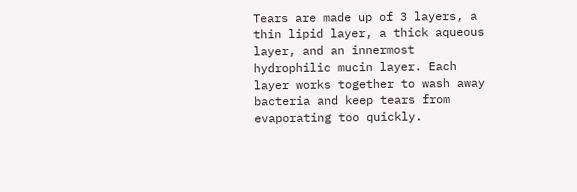Tears are made up of 3 layers, a thin lipid layer, a thick aqueous layer, and an innermost hydrophilic mucin layer. Each layer works together to wash away bacteria and keep tears from evaporating too quickly.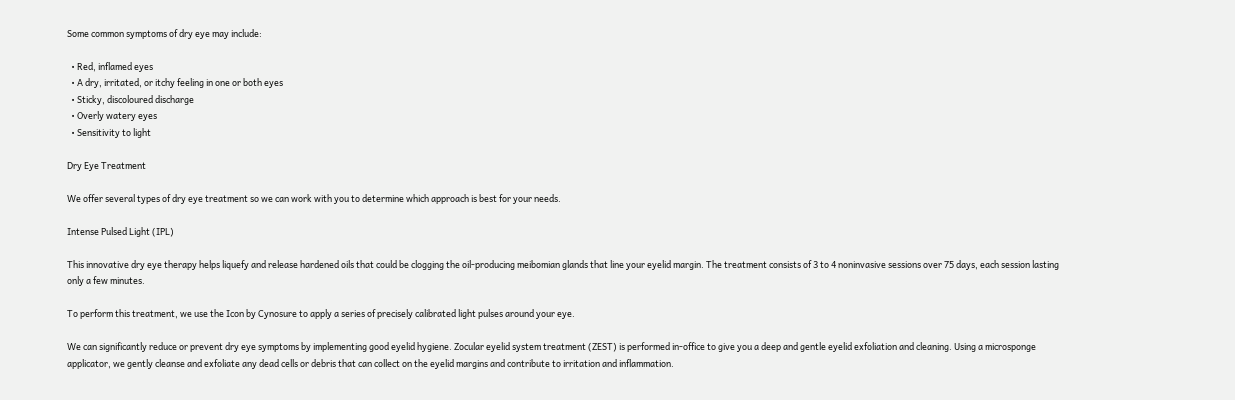Some common symptoms of dry eye may include:

  • Red, inflamed eyes
  • A dry, irritated, or itchy feeling in one or both eyes
  • Sticky, discoloured discharge
  • Overly watery eyes
  • Sensitivity to light

Dry Eye Treatment

We offer several types of dry eye treatment so we can work with you to determine which approach is best for your needs.

Intense Pulsed Light (IPL)

This innovative dry eye therapy helps liquefy and release hardened oils that could be clogging the oil-producing meibomian glands that line your eyelid margin. The treatment consists of 3 to 4 noninvasive sessions over 75 days, each session lasting only a few minutes.

To perform this treatment, we use the Icon by Cynosure to apply a series of precisely calibrated light pulses around your eye.

We can significantly reduce or prevent dry eye symptoms by implementing good eyelid hygiene. Zocular eyelid system treatment (ZEST) is performed in-office to give you a deep and gentle eyelid exfoliation and cleaning. Using a microsponge applicator, we gently cleanse and exfoliate any dead cells or debris that can collect on the eyelid margins and contribute to irritation and inflammation.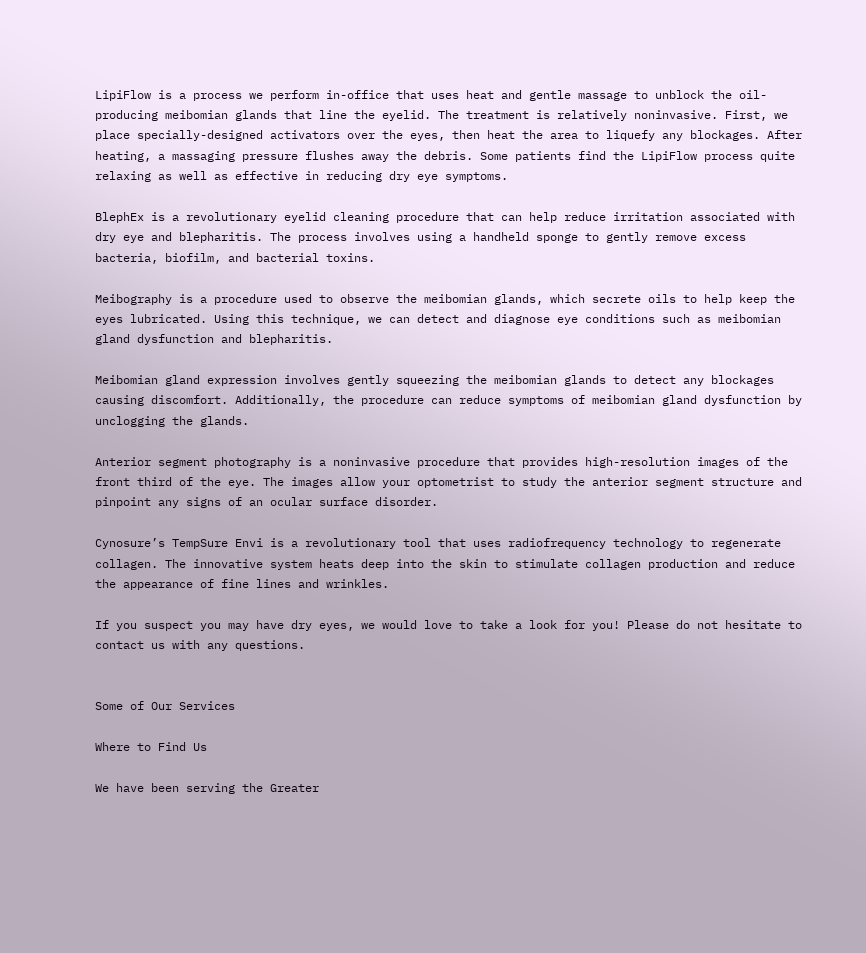LipiFlow is a process we perform in-office that uses heat and gentle massage to unblock the oil-producing meibomian glands that line the eyelid. The treatment is relatively noninvasive. First, we place specially-designed activators over the eyes, then heat the area to liquefy any blockages. After heating, a massaging pressure flushes away the debris. Some patients find the LipiFlow process quite relaxing as well as effective in reducing dry eye symptoms.

BlephEx is a revolutionary eyelid cleaning procedure that can help reduce irritation associated with dry eye and blepharitis. The process involves using a handheld sponge to gently remove excess bacteria, biofilm, and bacterial toxins.

Meibography is a procedure used to observe the meibomian glands, which secrete oils to help keep the eyes lubricated. Using this technique, we can detect and diagnose eye conditions such as meibomian gland dysfunction and blepharitis.

Meibomian gland expression involves gently squeezing the meibomian glands to detect any blockages causing discomfort. Additionally, the procedure can reduce symptoms of meibomian gland dysfunction by unclogging the glands.

Anterior segment photography is a noninvasive procedure that provides high-resolution images of the front third of the eye. The images allow your optometrist to study the anterior segment structure and pinpoint any signs of an ocular surface disorder.

Cynosure’s TempSure Envi is a revolutionary tool that uses radiofrequency technology to regenerate collagen. The innovative system heats deep into the skin to stimulate collagen production and reduce the appearance of fine lines and wrinkles.

If you suspect you may have dry eyes, we would love to take a look for you! Please do not hesitate to contact us with any questions.


Some of Our Services

Where to Find Us

We have been serving the Greater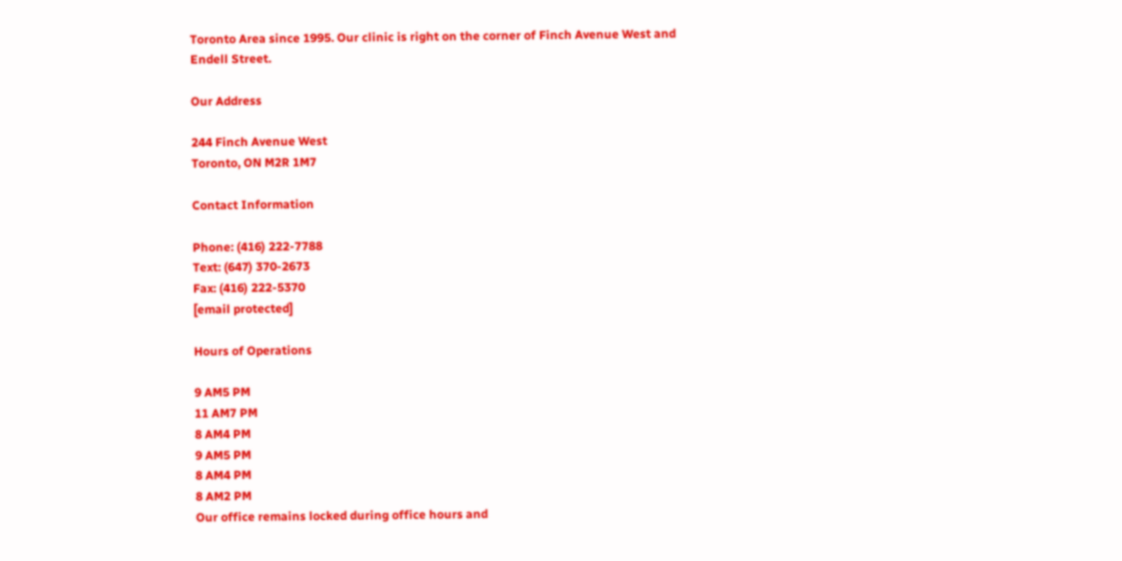Toronto Area since 1995. Our clinic is right on the corner of Finch Avenue West and Endell Street.

Our Address

244 Finch Avenue West
Toronto, ON M2R 1M7

Contact Information

Phone: (416) 222-7788
Text: (647) 370-2673
Fax: (416) 222-5370
[email protected]

Hours of Operations

9 AM5 PM
11 AM7 PM
8 AM4 PM
9 AM5 PM
8 AM4 PM
8 AM2 PM
Our office remains locked during office hours and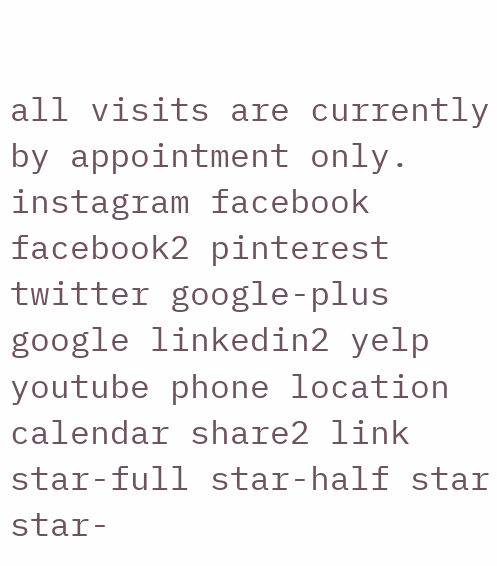all visits are currently by appointment only.
instagram facebook facebook2 pinterest twitter google-plus google linkedin2 yelp youtube phone location calendar share2 link star-full star-half star star-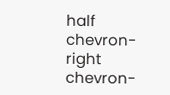half chevron-right chevron-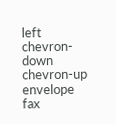left chevron-down chevron-up envelope fax